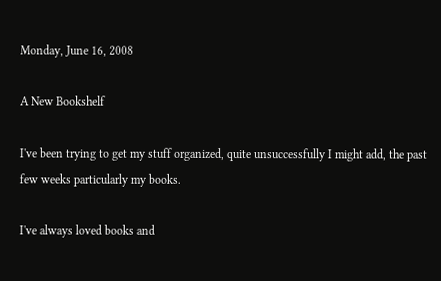Monday, June 16, 2008

A New Bookshelf

I've been trying to get my stuff organized, quite unsuccessfully I might add, the past few weeks particularly my books.

I've always loved books and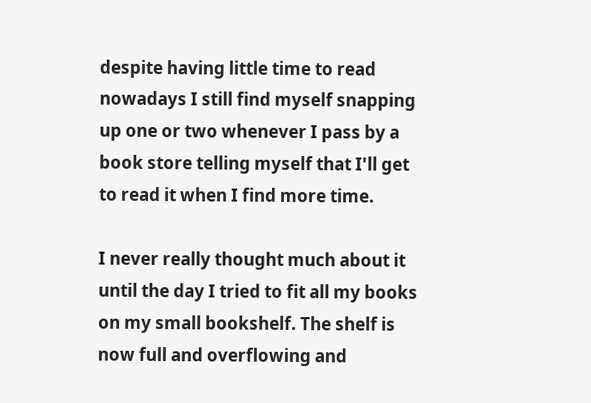despite having little time to read nowadays I still find myself snapping up one or two whenever I pass by a book store telling myself that I'll get to read it when I find more time.

I never really thought much about it until the day I tried to fit all my books on my small bookshelf. The shelf is now full and overflowing and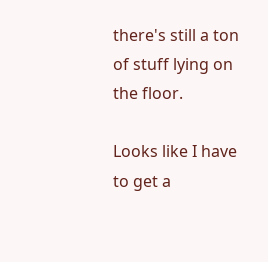there's still a ton of stuff lying on the floor.

Looks like I have to get a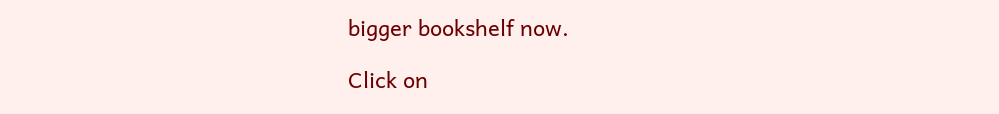bigger bookshelf now.

Click on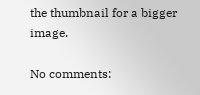the thumbnail for a bigger image.

No comments: